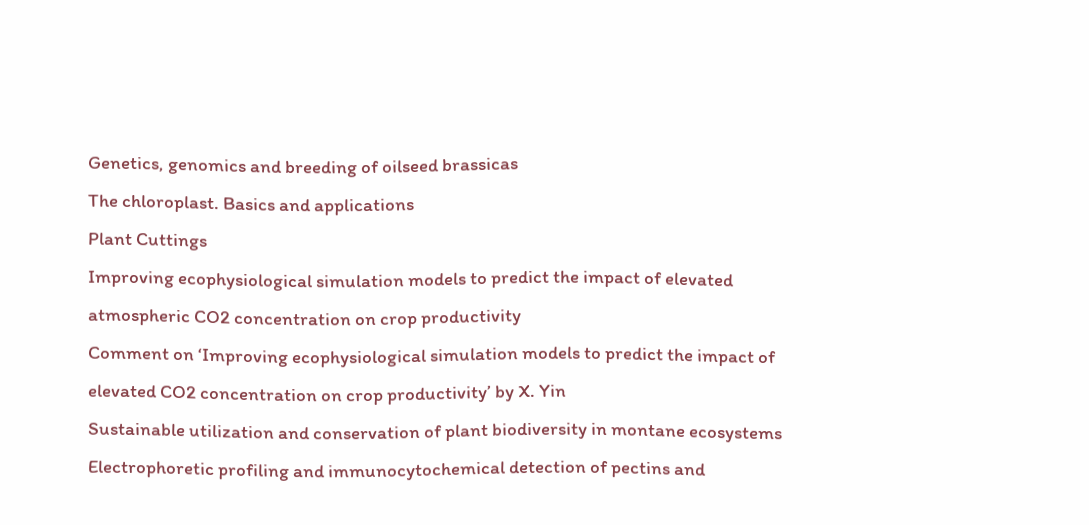Genetics, genomics and breeding of oilseed brassicas
The chloroplast. Basics and applications
Plant Cuttings
Improving ecophysiological simulation models to predict the impact of elevated atmospheric CO2 concentration on crop productivity
Comment on ‘Improving ecophysiological simulation models to predict the impact of elevated CO2 concentration on crop productivity’ by X. Yin
Sustainable utilization and conservation of plant biodiversity in montane ecosystems
Electrophoretic profiling and immunocytochemical detection of pectins and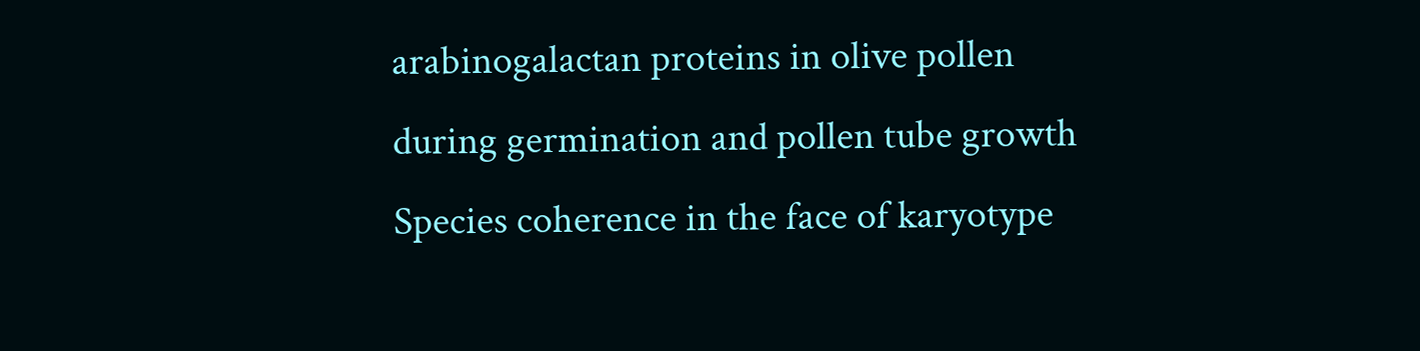arabinogalactan proteins in olive pollen during germination and pollen tube growth
Species coherence in the face of karyotype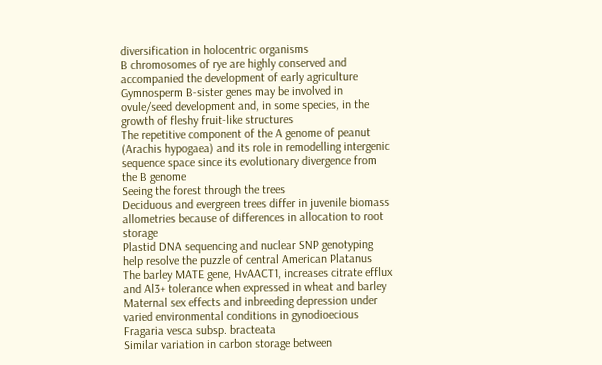diversification in holocentric organisms
B chromosomes of rye are highly conserved and accompanied the development of early agriculture
Gymnosperm B-sister genes may be involved in ovule/seed development and, in some species, in the growth of fleshy fruit-like structures
The repetitive component of the A genome of peanut (Arachis hypogaea) and its role in remodelling intergenic sequence space since its evolutionary divergence from the B genome
Seeing the forest through the trees
Deciduous and evergreen trees differ in juvenile biomass allometries because of differences in allocation to root storage
Plastid DNA sequencing and nuclear SNP genotyping help resolve the puzzle of central American Platanus
The barley MATE gene, HvAACT1, increases citrate efflux and Al3+ tolerance when expressed in wheat and barley
Maternal sex effects and inbreeding depression under varied environmental conditions in gynodioecious Fragaria vesca subsp. bracteata
Similar variation in carbon storage between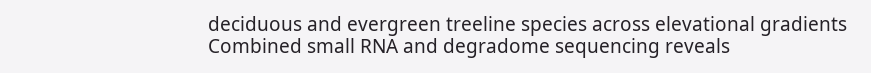deciduous and evergreen treeline species across elevational gradients
Combined small RNA and degradome sequencing reveals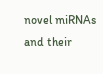novel miRNAs and their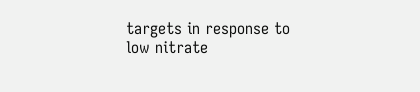targets in response to low nitrate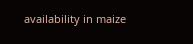availability in maize